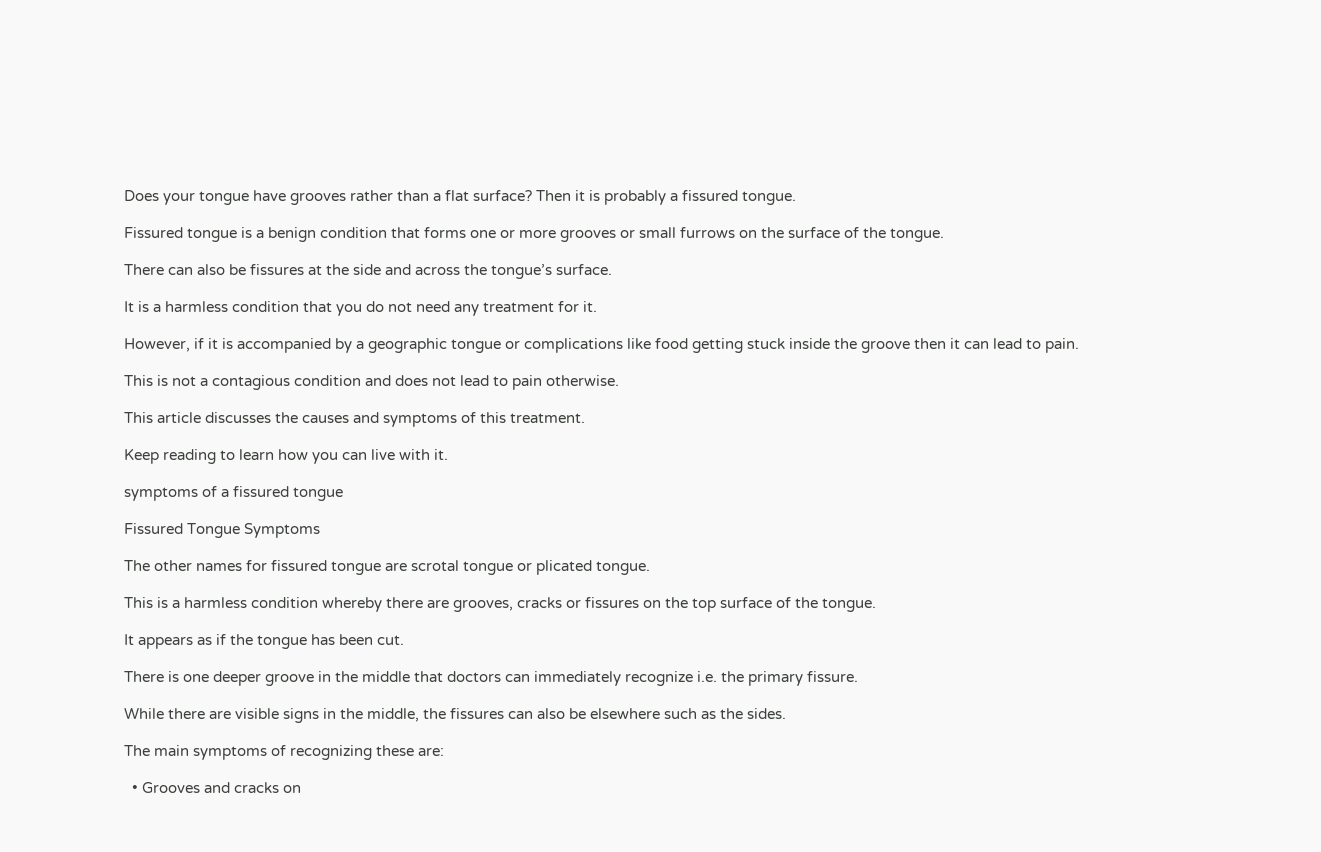Does your tongue have grooves rather than a flat surface? Then it is probably a fissured tongue.

Fissured tongue is a benign condition that forms one or more grooves or small furrows on the surface of the tongue.

There can also be fissures at the side and across the tongue’s surface.

It is a harmless condition that you do not need any treatment for it.

However, if it is accompanied by a geographic tongue or complications like food getting stuck inside the groove then it can lead to pain.

This is not a contagious condition and does not lead to pain otherwise.

This article discusses the causes and symptoms of this treatment.

Keep reading to learn how you can live with it.

symptoms of a fissured tongue

Fissured Tongue Symptoms

The other names for fissured tongue are scrotal tongue or plicated tongue.

This is a harmless condition whereby there are grooves, cracks or fissures on the top surface of the tongue.

It appears as if the tongue has been cut.

There is one deeper groove in the middle that doctors can immediately recognize i.e. the primary fissure.

While there are visible signs in the middle, the fissures can also be elsewhere such as the sides.

The main symptoms of recognizing these are:

  • Grooves and cracks on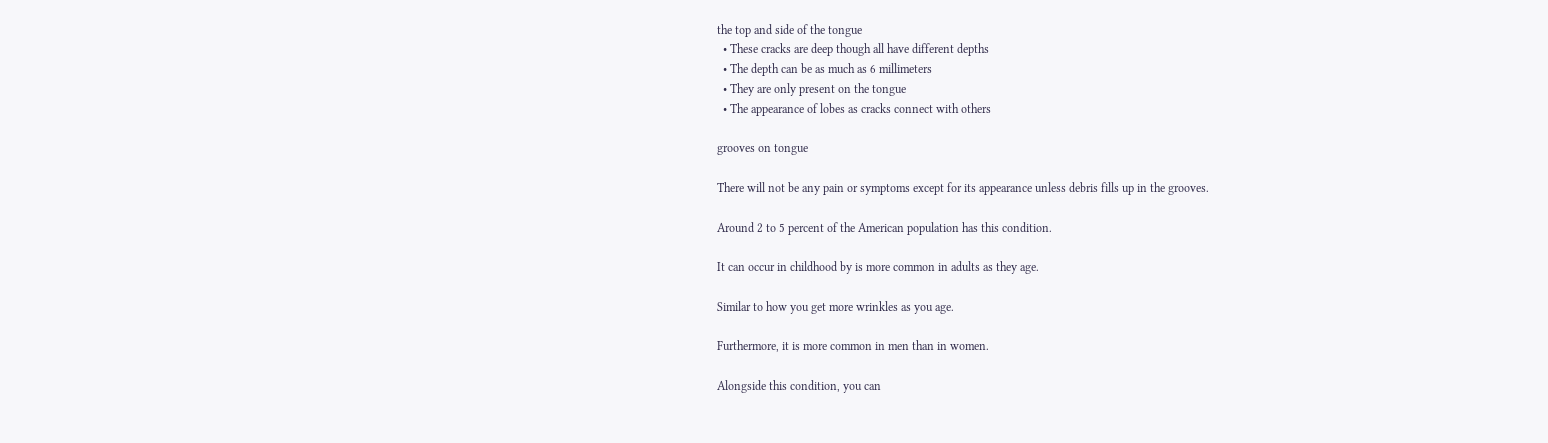the top and side of the tongue
  • These cracks are deep though all have different depths
  • The depth can be as much as 6 millimeters
  • They are only present on the tongue
  • The appearance of lobes as cracks connect with others

grooves on tongue

There will not be any pain or symptoms except for its appearance unless debris fills up in the grooves.

Around 2 to 5 percent of the American population has this condition.

It can occur in childhood by is more common in adults as they age.

Similar to how you get more wrinkles as you age.

Furthermore, it is more common in men than in women.

Alongside this condition, you can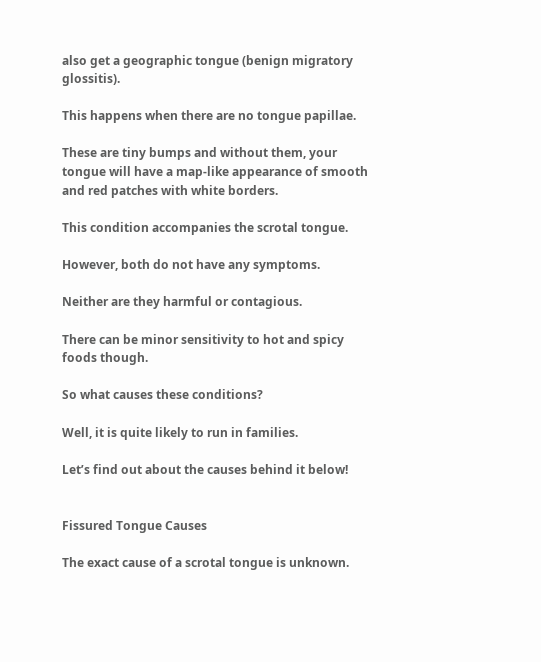also get a geographic tongue (benign migratory glossitis).

This happens when there are no tongue papillae.

These are tiny bumps and without them, your tongue will have a map-like appearance of smooth and red patches with white borders.

This condition accompanies the scrotal tongue.

However, both do not have any symptoms.

Neither are they harmful or contagious.

There can be minor sensitivity to hot and spicy foods though.

So what causes these conditions?

Well, it is quite likely to run in families.

Let’s find out about the causes behind it below!


Fissured Tongue Causes

The exact cause of a scrotal tongue is unknown.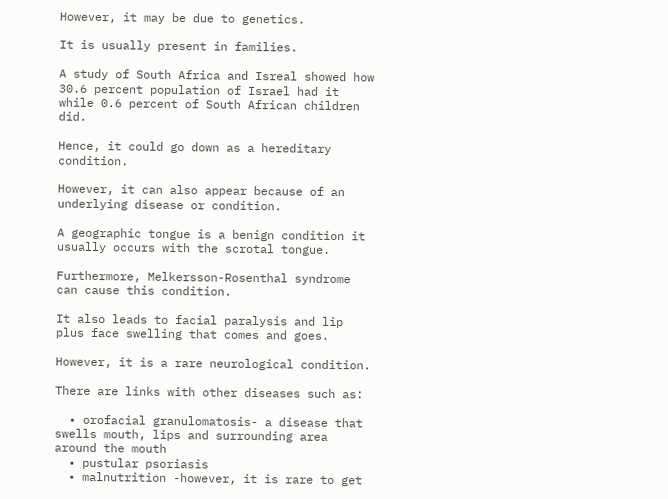However, it may be due to genetics.

It is usually present in families.

A study of South Africa and Isreal showed how 30.6 percent population of Israel had it while 0.6 percent of South African children did.

Hence, it could go down as a hereditary condition.

However, it can also appear because of an underlying disease or condition.

A geographic tongue is a benign condition it usually occurs with the scrotal tongue.

Furthermore, Melkersson-Rosenthal syndrome can cause this condition.

It also leads to facial paralysis and lip plus face swelling that comes and goes.

However, it is a rare neurological condition.

There are links with other diseases such as:

  • orofacial granulomatosis- a disease that swells mouth, lips and surrounding area around the mouth
  • pustular psoriasis
  • malnutrition -however, it is rare to get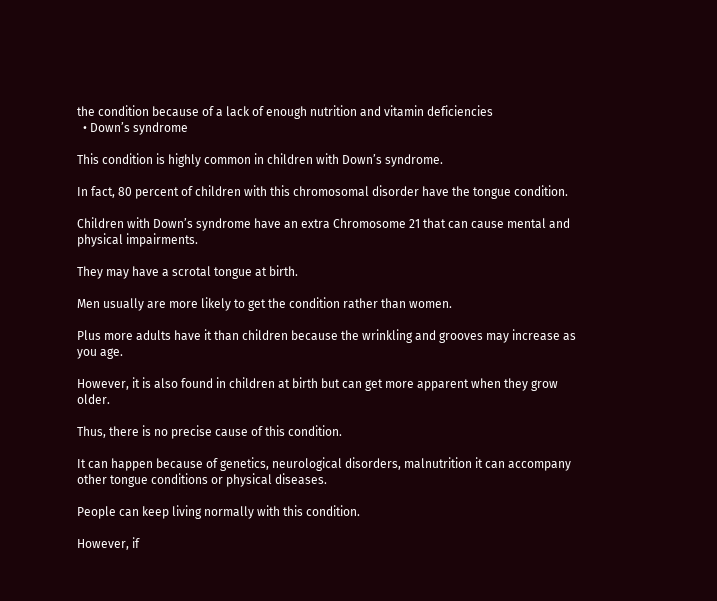the condition because of a lack of enough nutrition and vitamin deficiencies
  • Down’s syndrome

This condition is highly common in children with Down’s syndrome.

In fact, 80 percent of children with this chromosomal disorder have the tongue condition.

Children with Down’s syndrome have an extra Chromosome 21 that can cause mental and physical impairments.

They may have a scrotal tongue at birth.

Men usually are more likely to get the condition rather than women.

Plus more adults have it than children because the wrinkling and grooves may increase as you age.

However, it is also found in children at birth but can get more apparent when they grow older.

Thus, there is no precise cause of this condition.

It can happen because of genetics, neurological disorders, malnutrition it can accompany other tongue conditions or physical diseases.

People can keep living normally with this condition.

However, if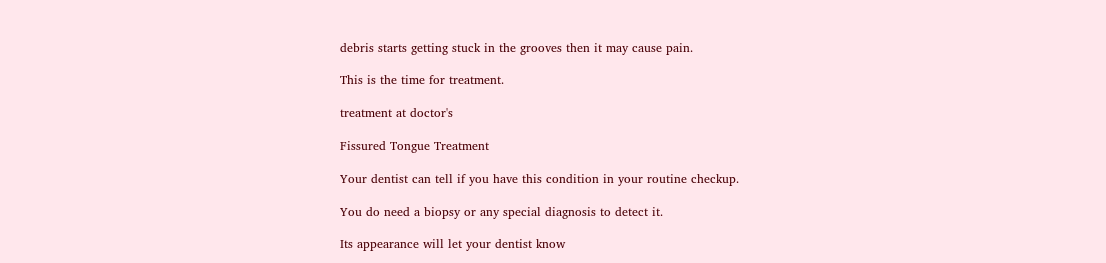debris starts getting stuck in the grooves then it may cause pain.

This is the time for treatment.

treatment at doctor's

Fissured Tongue Treatment

Your dentist can tell if you have this condition in your routine checkup.

You do need a biopsy or any special diagnosis to detect it.

Its appearance will let your dentist know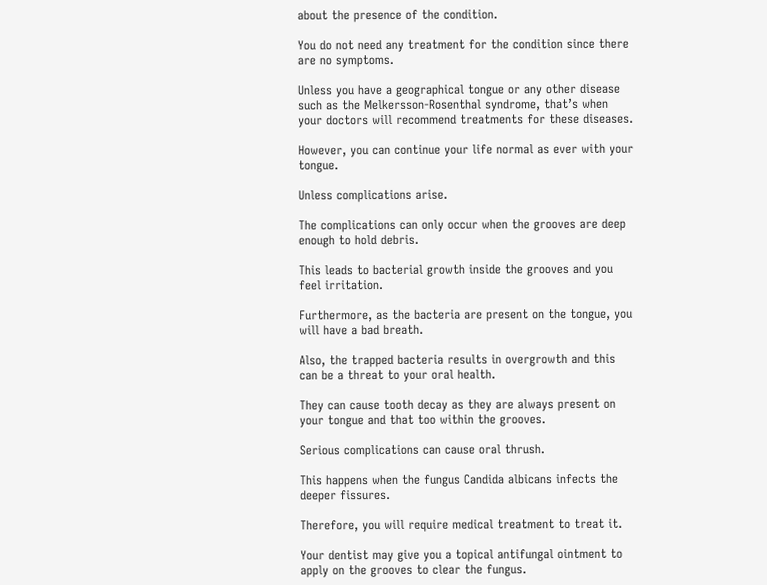about the presence of the condition.

You do not need any treatment for the condition since there are no symptoms.

Unless you have a geographical tongue or any other disease such as the Melkersson-Rosenthal syndrome, that’s when your doctors will recommend treatments for these diseases.

However, you can continue your life normal as ever with your tongue.

Unless complications arise.

The complications can only occur when the grooves are deep enough to hold debris.

This leads to bacterial growth inside the grooves and you feel irritation.

Furthermore, as the bacteria are present on the tongue, you will have a bad breath.

Also, the trapped bacteria results in overgrowth and this can be a threat to your oral health.

They can cause tooth decay as they are always present on your tongue and that too within the grooves.

Serious complications can cause oral thrush.

This happens when the fungus Candida albicans infects the deeper fissures.

Therefore, you will require medical treatment to treat it.

Your dentist may give you a topical antifungal ointment to apply on the grooves to clear the fungus.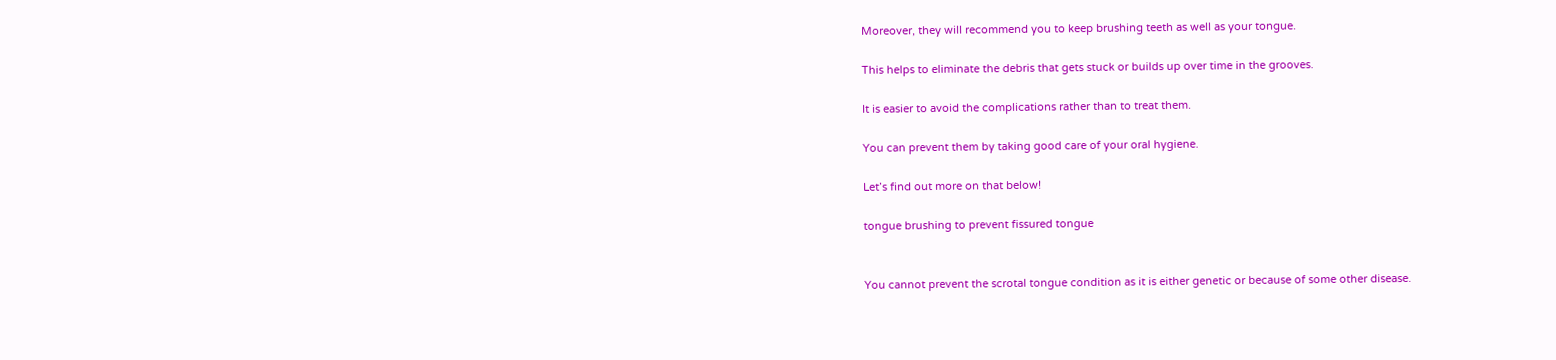Moreover, they will recommend you to keep brushing teeth as well as your tongue.

This helps to eliminate the debris that gets stuck or builds up over time in the grooves.

It is easier to avoid the complications rather than to treat them.

You can prevent them by taking good care of your oral hygiene.

Let’s find out more on that below!

tongue brushing to prevent fissured tongue


You cannot prevent the scrotal tongue condition as it is either genetic or because of some other disease.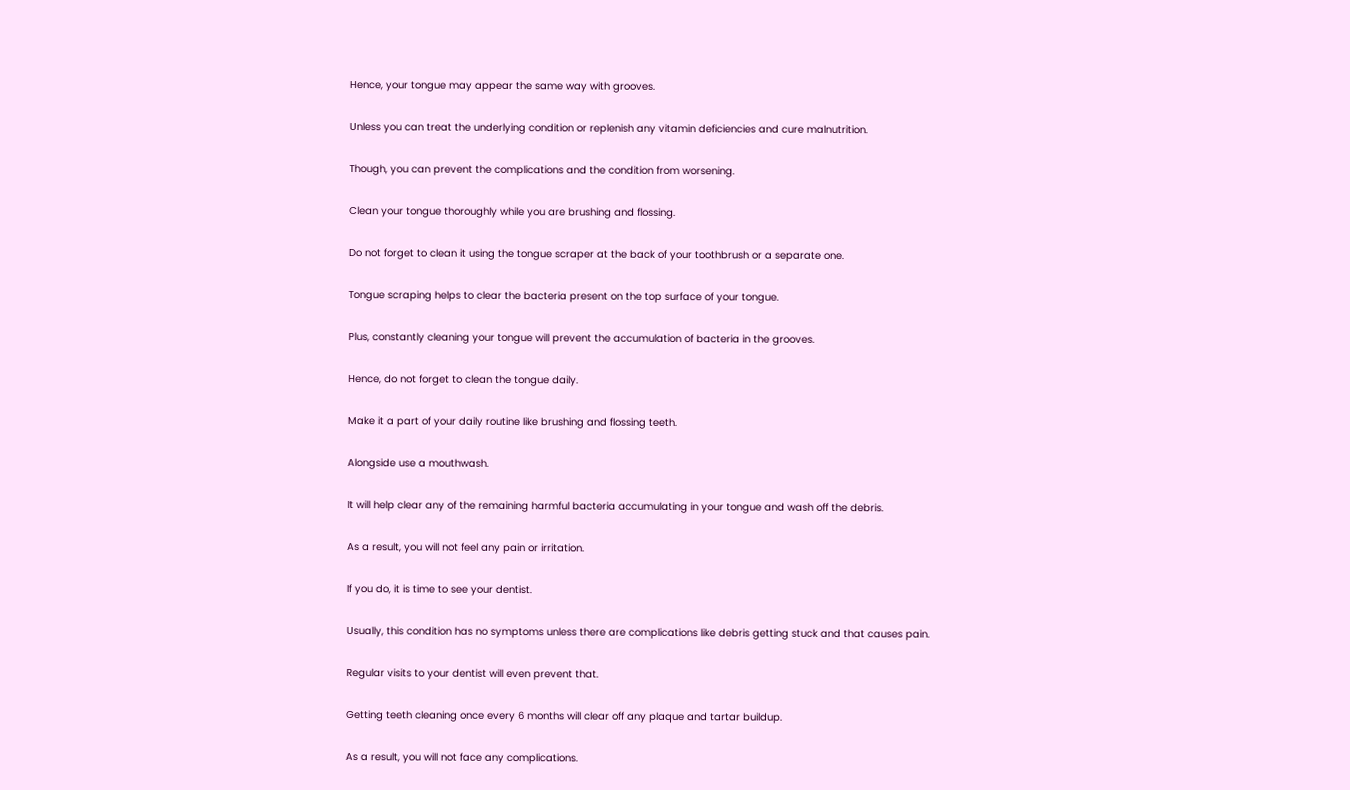Hence, your tongue may appear the same way with grooves.

Unless you can treat the underlying condition or replenish any vitamin deficiencies and cure malnutrition.

Though, you can prevent the complications and the condition from worsening.

Clean your tongue thoroughly while you are brushing and flossing.

Do not forget to clean it using the tongue scraper at the back of your toothbrush or a separate one.

Tongue scraping helps to clear the bacteria present on the top surface of your tongue.

Plus, constantly cleaning your tongue will prevent the accumulation of bacteria in the grooves.

Hence, do not forget to clean the tongue daily.

Make it a part of your daily routine like brushing and flossing teeth.

Alongside use a mouthwash.

It will help clear any of the remaining harmful bacteria accumulating in your tongue and wash off the debris.

As a result, you will not feel any pain or irritation.

If you do, it is time to see your dentist.

Usually, this condition has no symptoms unless there are complications like debris getting stuck and that causes pain.

Regular visits to your dentist will even prevent that.

Getting teeth cleaning once every 6 months will clear off any plaque and tartar buildup.

As a result, you will not face any complications.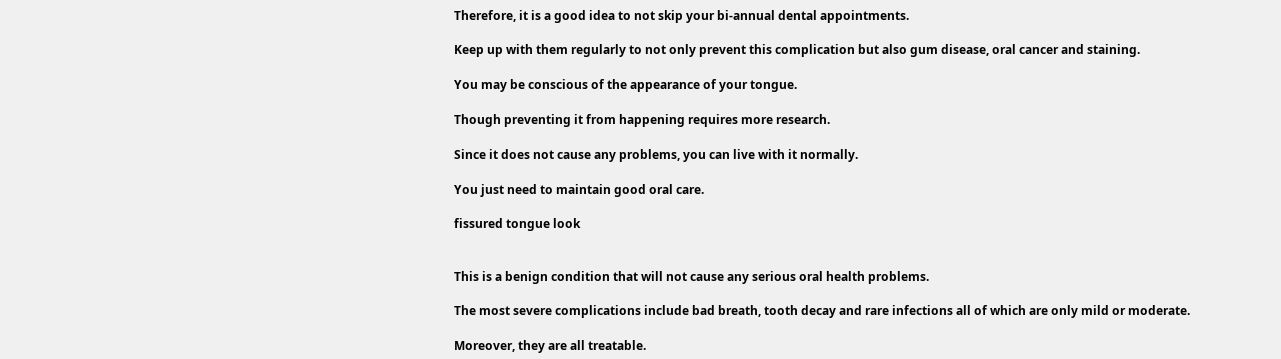Therefore, it is a good idea to not skip your bi-annual dental appointments.

Keep up with them regularly to not only prevent this complication but also gum disease, oral cancer and staining.

You may be conscious of the appearance of your tongue.

Though preventing it from happening requires more research.

Since it does not cause any problems, you can live with it normally.

You just need to maintain good oral care.

fissured tongue look


This is a benign condition that will not cause any serious oral health problems.

The most severe complications include bad breath, tooth decay and rare infections all of which are only mild or moderate.

Moreover, they are all treatable.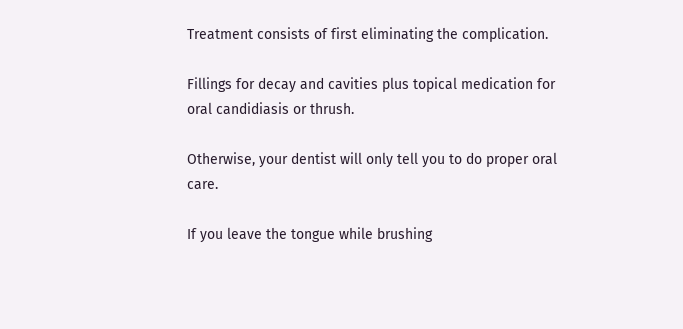Treatment consists of first eliminating the complication.

Fillings for decay and cavities plus topical medication for oral candidiasis or thrush.

Otherwise, your dentist will only tell you to do proper oral care.

If you leave the tongue while brushing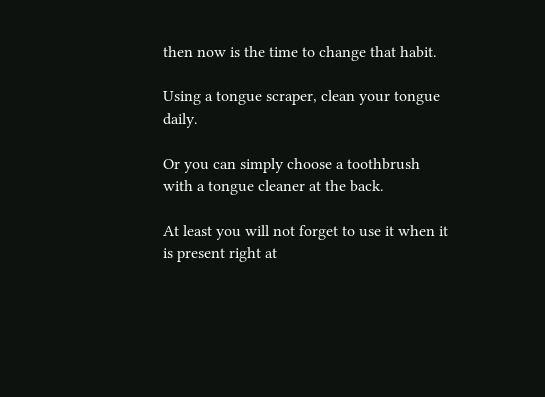then now is the time to change that habit.

Using a tongue scraper, clean your tongue daily.

Or you can simply choose a toothbrush with a tongue cleaner at the back.

At least you will not forget to use it when it is present right at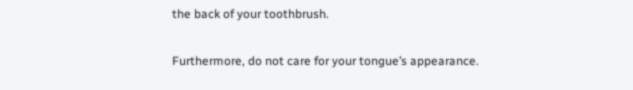the back of your toothbrush.

Furthermore, do not care for your tongue’s appearance.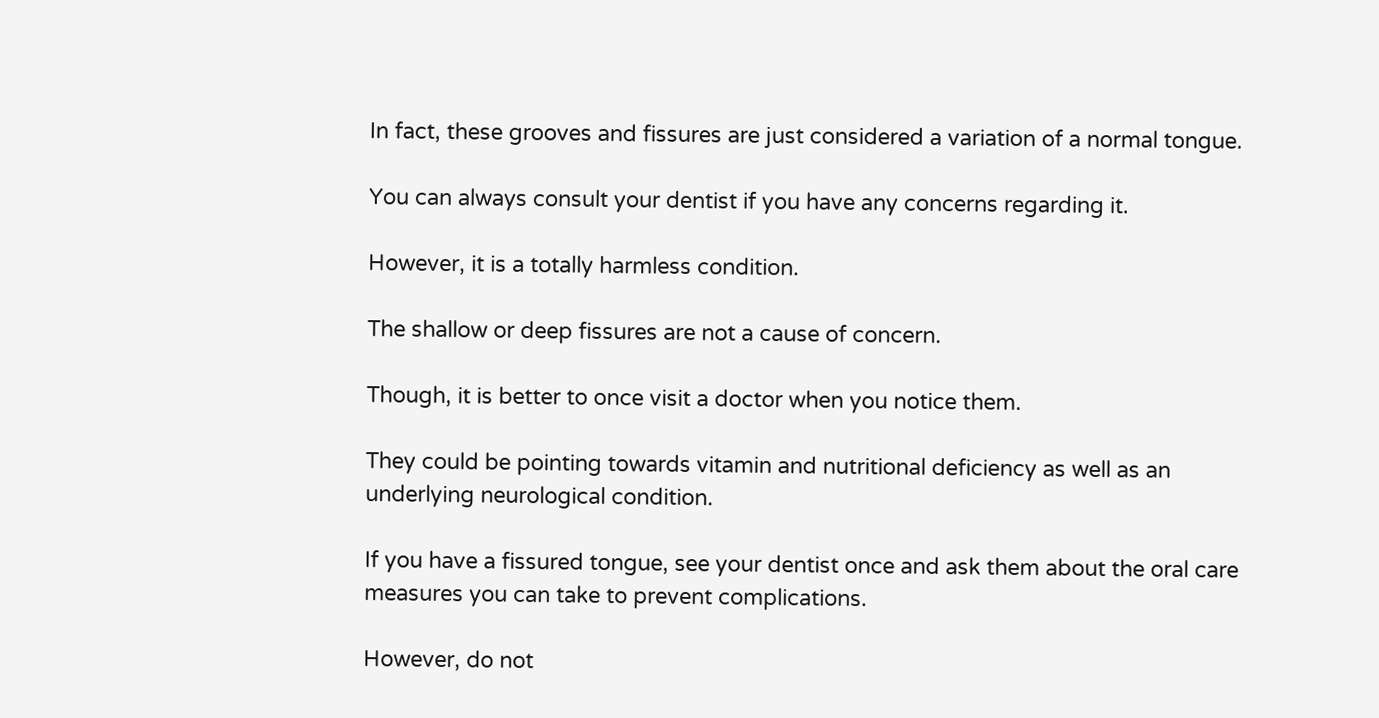In fact, these grooves and fissures are just considered a variation of a normal tongue.

You can always consult your dentist if you have any concerns regarding it.

However, it is a totally harmless condition.

The shallow or deep fissures are not a cause of concern.

Though, it is better to once visit a doctor when you notice them.

They could be pointing towards vitamin and nutritional deficiency as well as an underlying neurological condition.

If you have a fissured tongue, see your dentist once and ask them about the oral care measures you can take to prevent complications.

However, do not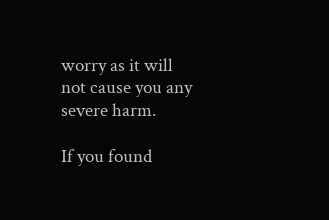worry as it will not cause you any severe harm.

If you found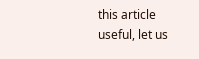this article useful, let us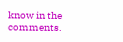know in the comments.